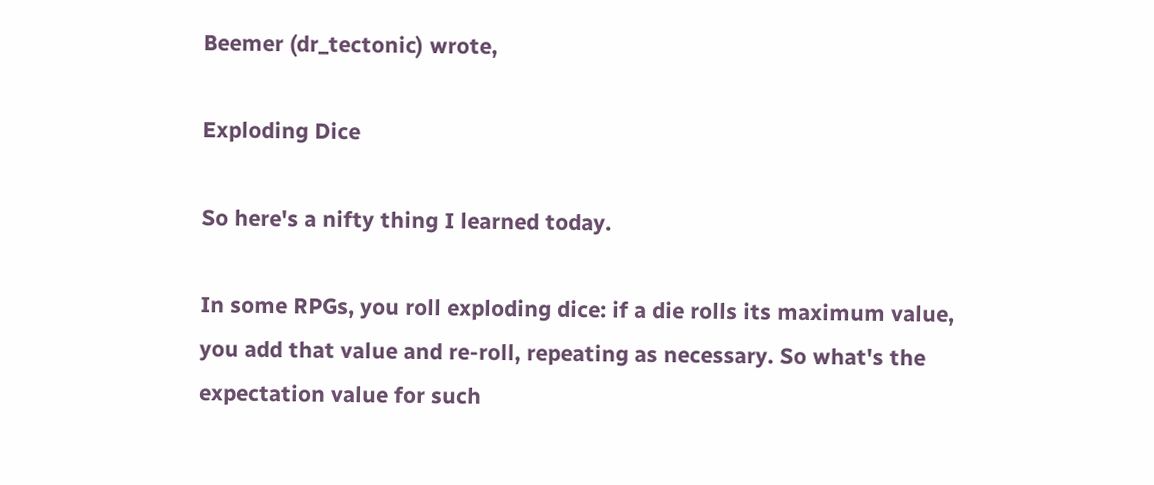Beemer (dr_tectonic) wrote,

Exploding Dice

So here's a nifty thing I learned today.

In some RPGs, you roll exploding dice: if a die rolls its maximum value, you add that value and re-roll, repeating as necessary. So what's the expectation value for such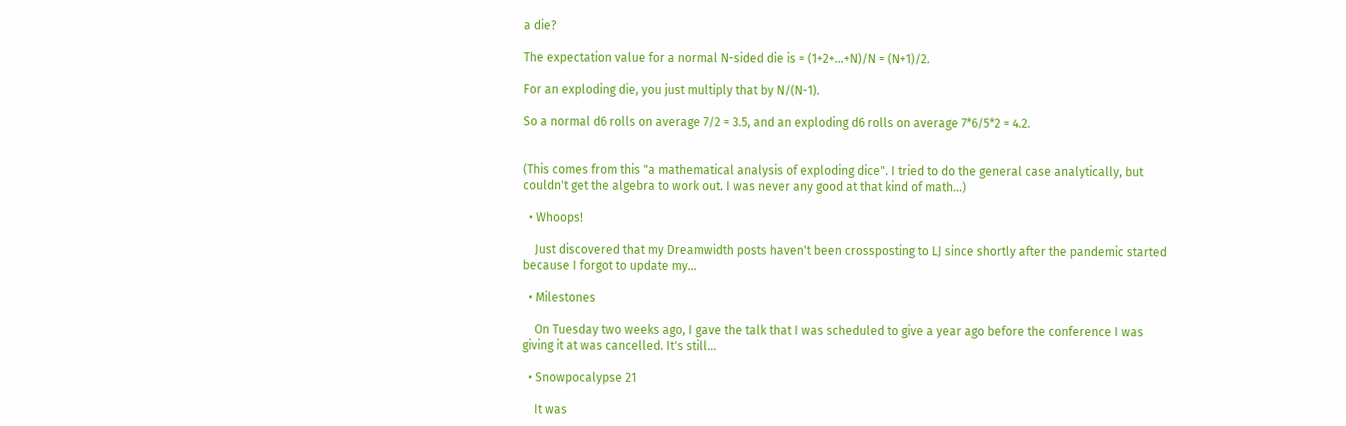a die?

The expectation value for a normal N-sided die is = (1+2+...+N)/N = (N+1)/2.

For an exploding die, you just multiply that by N/(N-1).

So a normal d6 rolls on average 7/2 = 3.5, and an exploding d6 rolls on average 7*6/5*2 = 4.2.


(This comes from this "a mathematical analysis of exploding dice". I tried to do the general case analytically, but couldn't get the algebra to work out. I was never any good at that kind of math...)

  • Whoops!

    Just discovered that my Dreamwidth posts haven't been crossposting to LJ since shortly after the pandemic started because I forgot to update my…

  • Milestones

    On Tuesday two weeks ago, I gave the talk that I was scheduled to give a year ago before the conference I was giving it at was cancelled. It's still…

  • Snowpocalypse 21

    It was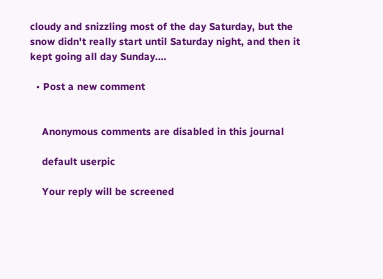cloudy and snizzling most of the day Saturday, but the snow didn't really start until Saturday night, and then it kept going all day Sunday.…

  • Post a new comment


    Anonymous comments are disabled in this journal

    default userpic

    Your reply will be screened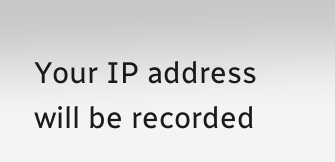Your IP address will be recorded